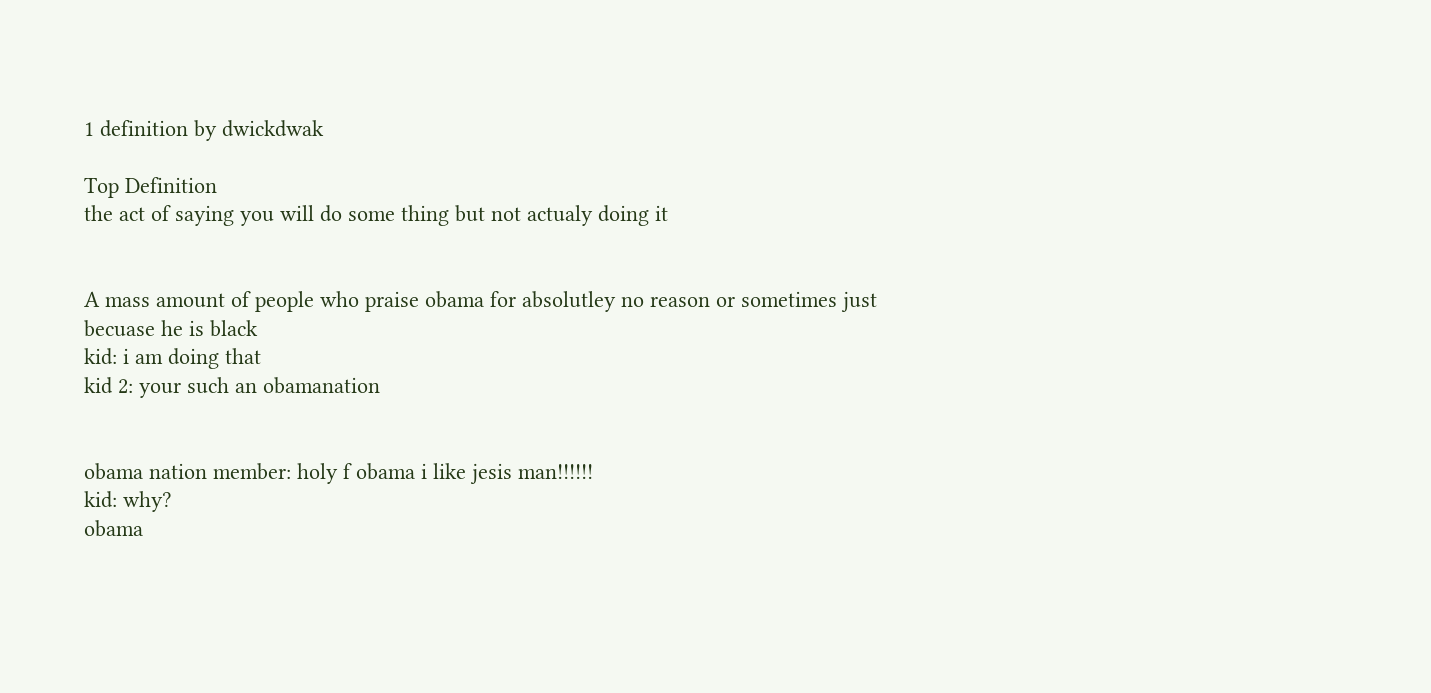1 definition by dwickdwak

Top Definition
the act of saying you will do some thing but not actualy doing it


A mass amount of people who praise obama for absolutley no reason or sometimes just becuase he is black
kid: i am doing that
kid 2: your such an obamanation


obama nation member: holy f obama i like jesis man!!!!!!
kid: why?
obama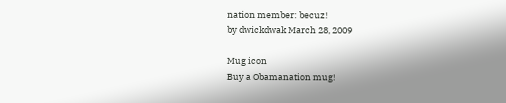nation member: becuz!
by dwickdwak March 28, 2009

Mug icon
Buy a Obamanation mug!